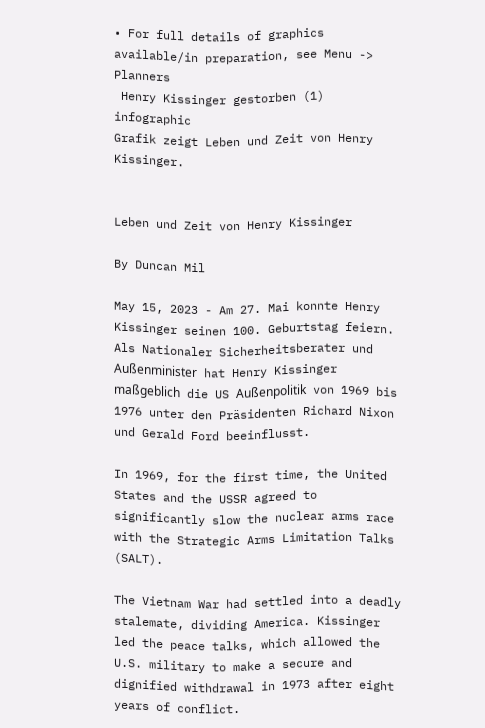• For full details of graphics available/in preparation, see Menu -> Planners
 Henry Kissinger gestorben (1) infographic
Grafik zeigt Leben und Zeit von Henry Kissinger.


Leben und Zeit von Henry Kissinger

By Duncan Mil

May 15, 2023 - Am 27. Mai konnte Henry Kissinger seinen 100. Geburtstag feiern. Als Nationaler Sicherheitsberater und Außenminister hat Henry Kissinger maßgeblich die US Außenpolitik von 1969 bis 1976 unter den Präsidenten Richard Nixon und Gerald Ford beeinflusst.

In 1969, for the first time, the United States and the USSR agreed to significantly slow the nuclear arms race with the Strategic Arms Limitation Talks (SALT).

The Vietnam War had settled into a deadly stalemate, dividing America. Kissinger led the peace talks, which allowed the U.S. military to make a secure and dignified withdrawal in 1973 after eight years of conflict.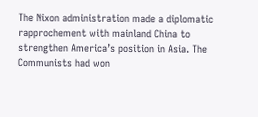The Nixon administration made a diplomatic rapprochement with mainland China to strengthen America’s position in Asia. The Communists had won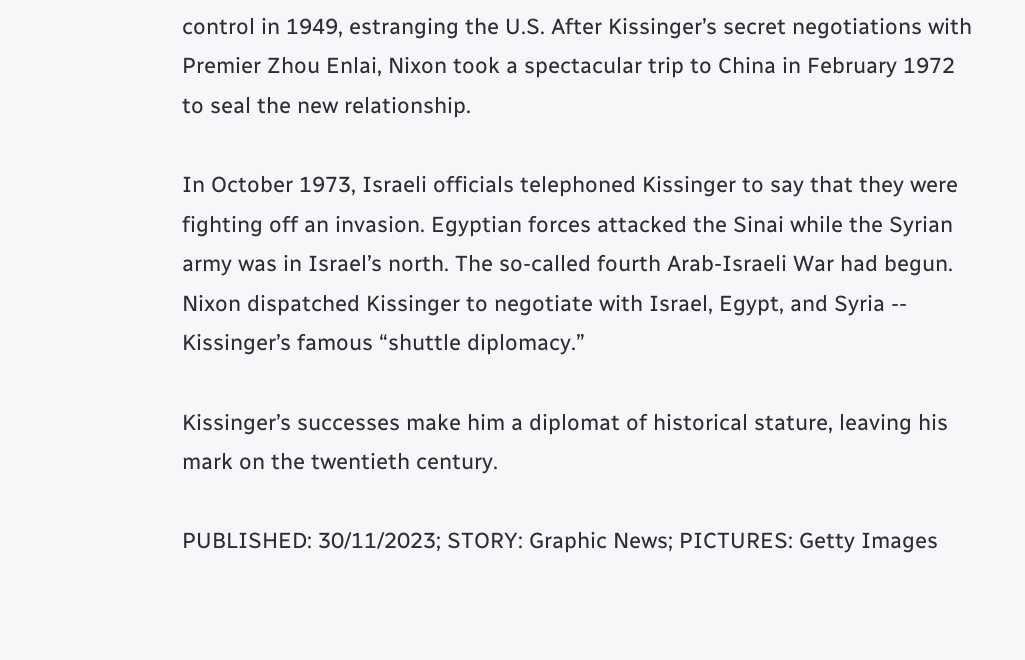control in 1949, estranging the U.S. After Kissinger’s secret negotiations with Premier Zhou Enlai, Nixon took a spectacular trip to China in February 1972 to seal the new relationship.

In October 1973, Israeli officials telephoned Kissinger to say that they were fighting off an invasion. Egyptian forces attacked the Sinai while the Syrian army was in Israel’s north. The so-called fourth Arab-Israeli War had begun. Nixon dispatched Kissinger to negotiate with Israel, Egypt, and Syria -- Kissinger’s famous “shuttle diplomacy.”

Kissinger’s successes make him a diplomat of historical stature, leaving his mark on the twentieth century.

PUBLISHED: 30/11/2023; STORY: Graphic News; PICTURES: Getty Images